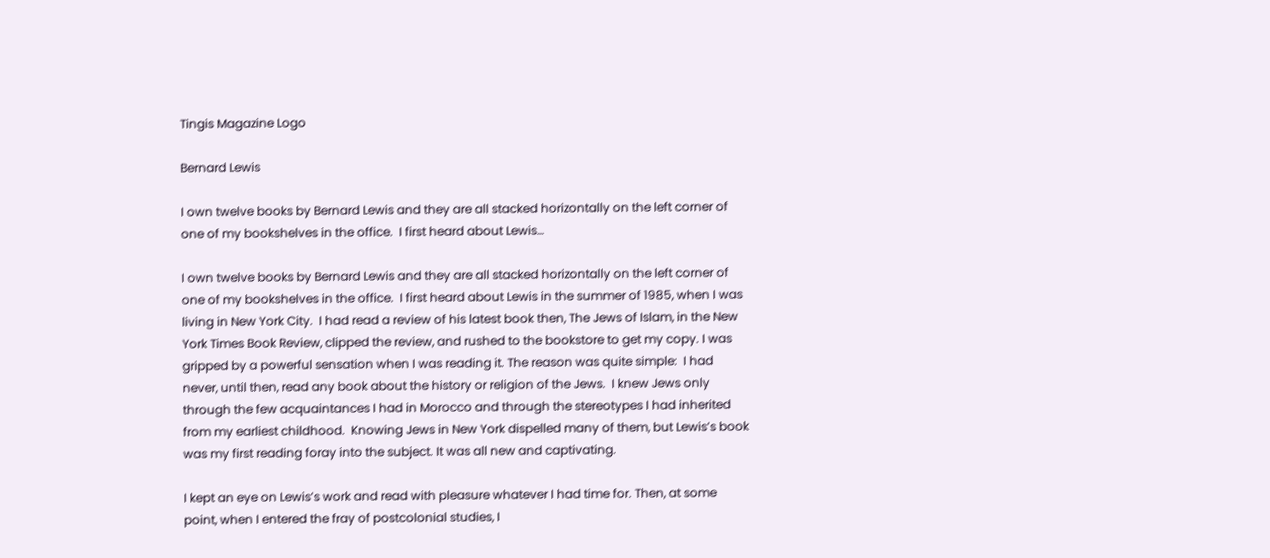Tingis Magazine Logo

Bernard Lewis

I own twelve books by Bernard Lewis and they are all stacked horizontally on the left corner of one of my bookshelves in the office.  I first heard about Lewis…

I own twelve books by Bernard Lewis and they are all stacked horizontally on the left corner of one of my bookshelves in the office.  I first heard about Lewis in the summer of 1985, when I was living in New York City.  I had read a review of his latest book then, The Jews of Islam, in the New York Times Book Review, clipped the review, and rushed to the bookstore to get my copy. I was gripped by a powerful sensation when I was reading it. The reason was quite simple:  I had never, until then, read any book about the history or religion of the Jews.  I knew Jews only through the few acquaintances I had in Morocco and through the stereotypes I had inherited from my earliest childhood.  Knowing Jews in New York dispelled many of them, but Lewis’s book was my first reading foray into the subject. It was all new and captivating.

I kept an eye on Lewis’s work and read with pleasure whatever I had time for. Then, at some point, when I entered the fray of postcolonial studies, I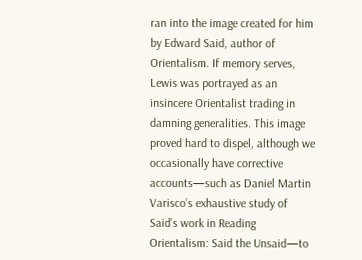ran into the image created for him by Edward Said, author of Orientalism. If memory serves, Lewis was portrayed as an insincere Orientalist trading in damning generalities. This image proved hard to dispel, although we occasionally have corrective accounts—such as Daniel Martin Varisco’s exhaustive study of Said’s work in Reading Orientalism: Said the Unsaid—to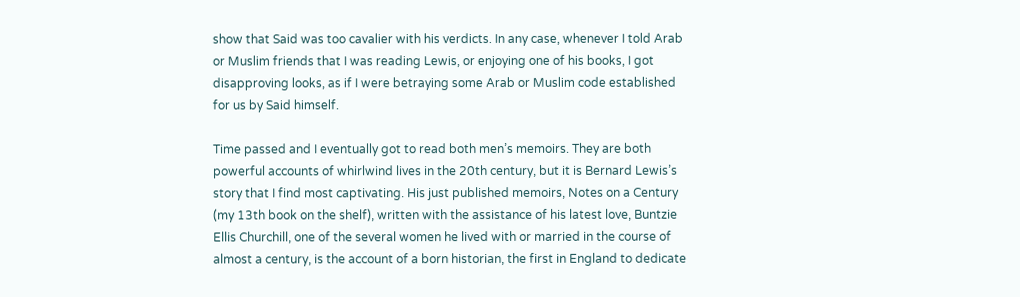show that Said was too cavalier with his verdicts. In any case, whenever I told Arab or Muslim friends that I was reading Lewis, or enjoying one of his books, I got disapproving looks, as if I were betraying some Arab or Muslim code established for us by Said himself.

Time passed and I eventually got to read both men’s memoirs. They are both powerful accounts of whirlwind lives in the 20th century, but it is Bernard Lewis’s story that I find most captivating. His just published memoirs, Notes on a Century (my 13th book on the shelf), written with the assistance of his latest love, Buntzie Ellis Churchill, one of the several women he lived with or married in the course of almost a century, is the account of a born historian, the first in England to dedicate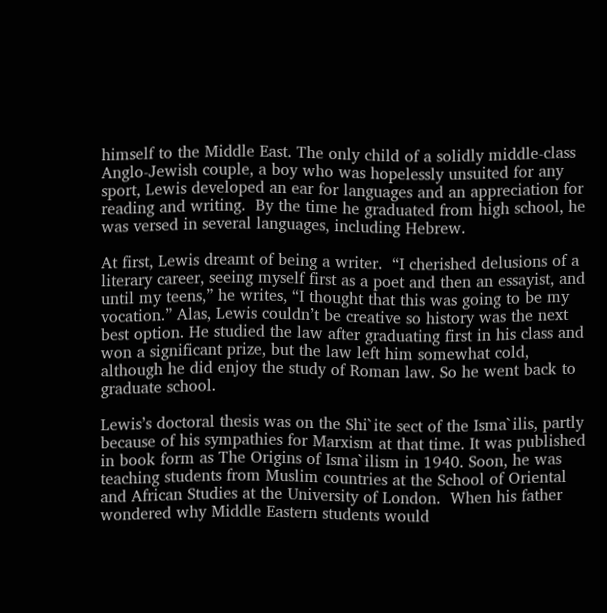himself to the Middle East. The only child of a solidly middle-class Anglo-Jewish couple, a boy who was hopelessly unsuited for any sport, Lewis developed an ear for languages and an appreciation for reading and writing.  By the time he graduated from high school, he was versed in several languages, including Hebrew.

At first, Lewis dreamt of being a writer.  “I cherished delusions of a literary career, seeing myself first as a poet and then an essayist, and until my teens,” he writes, “I thought that this was going to be my vocation.” Alas, Lewis couldn’t be creative so history was the next best option. He studied the law after graduating first in his class and won a significant prize, but the law left him somewhat cold, although he did enjoy the study of Roman law. So he went back to graduate school.

Lewis’s doctoral thesis was on the Shi`ite sect of the Isma`ilis, partly because of his sympathies for Marxism at that time. It was published in book form as The Origins of Isma`ilism in 1940. Soon, he was teaching students from Muslim countries at the School of Oriental and African Studies at the University of London.  When his father wondered why Middle Eastern students would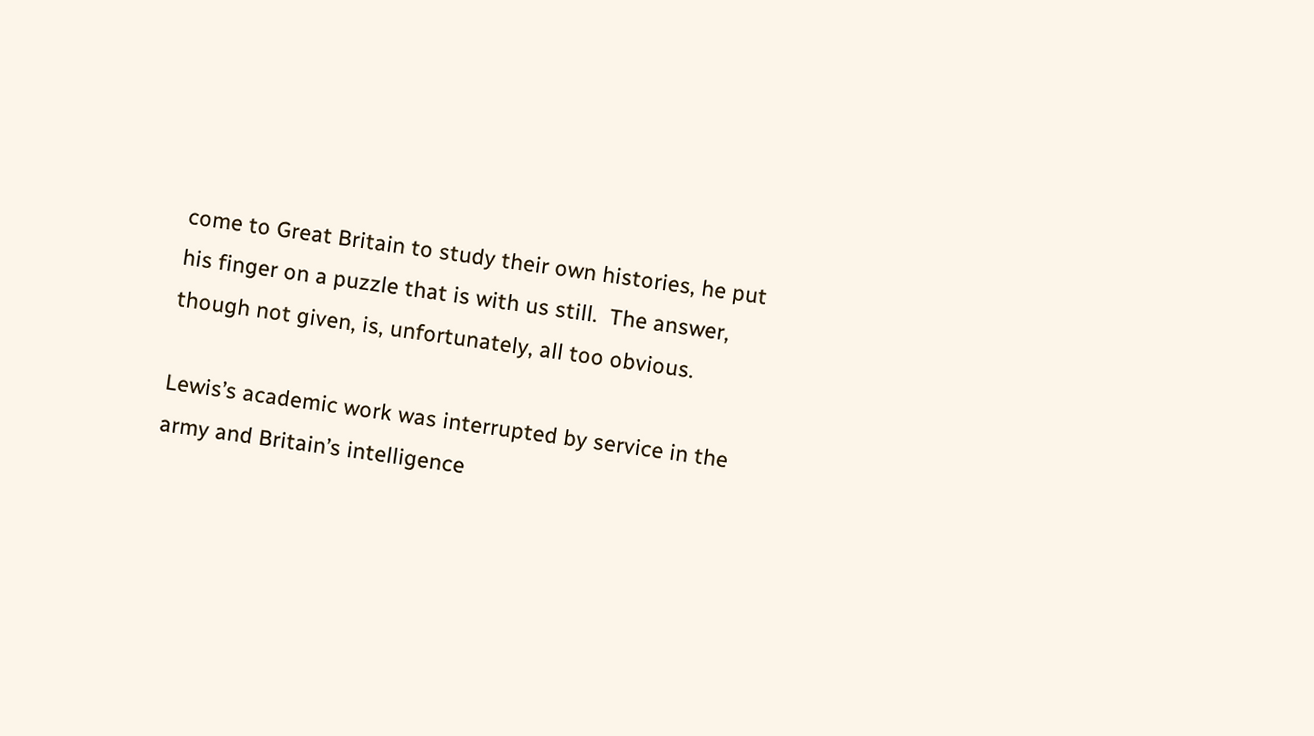come to Great Britain to study their own histories, he put his finger on a puzzle that is with us still.  The answer, though not given, is, unfortunately, all too obvious.

Lewis’s academic work was interrupted by service in the army and Britain’s intelligence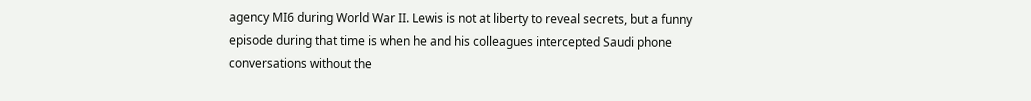agency MI6 during World War II. Lewis is not at liberty to reveal secrets, but a funny episode during that time is when he and his colleagues intercepted Saudi phone conversations without the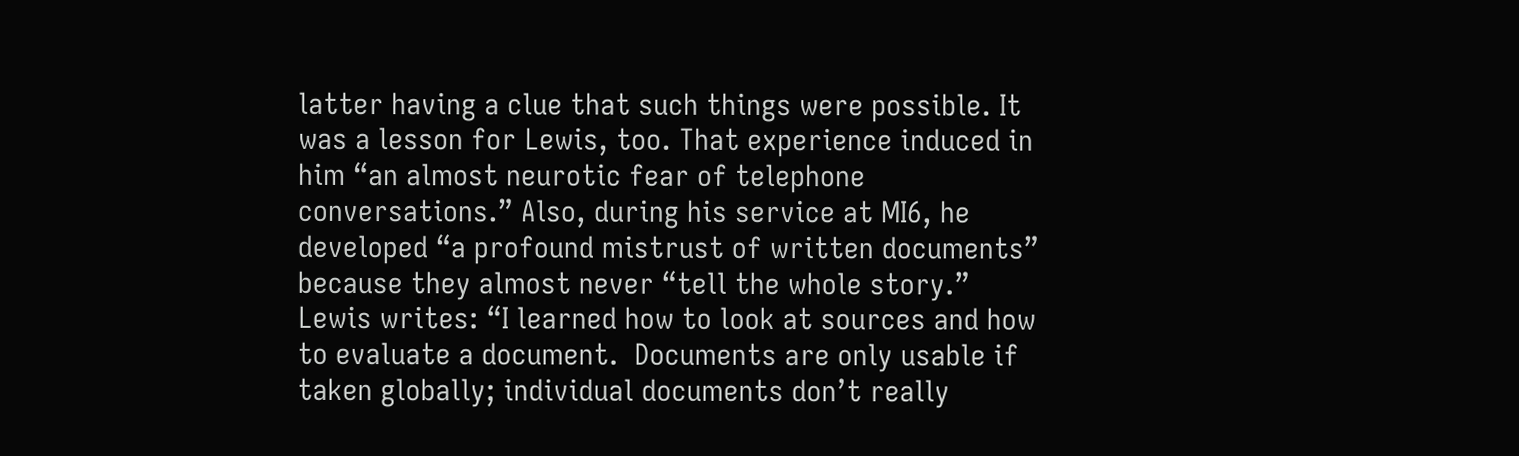latter having a clue that such things were possible. It was a lesson for Lewis, too. That experience induced in him “an almost neurotic fear of telephone conversations.” Also, during his service at MI6, he developed “a profound mistrust of written documents” because they almost never “tell the whole story.”  Lewis writes: “I learned how to look at sources and how to evaluate a document.  Documents are only usable if taken globally; individual documents don’t really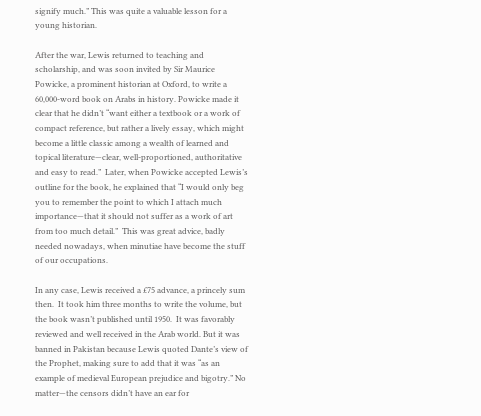signify much.” This was quite a valuable lesson for a young historian.

After the war, Lewis returned to teaching and scholarship, and was soon invited by Sir Maurice Powicke, a prominent historian at Oxford, to write a 60,000-word book on Arabs in history. Powicke made it clear that he didn’t “want either a textbook or a work of compact reference, but rather a lively essay, which might become a little classic among a wealth of learned and topical literature—clear, well-proportioned, authoritative and easy to read.”  Later, when Powicke accepted Lewis’s outline for the book, he explained that “I would only beg you to remember the point to which I attach much importance—that it should not suffer as a work of art from too much detail.”  This was great advice, badly needed nowadays, when minutiae have become the stuff of our occupations.

In any case, Lewis received a £75 advance, a princely sum then.  It took him three months to write the volume, but the book wasn’t published until 1950.  It was favorably reviewed and well received in the Arab world. But it was banned in Pakistan because Lewis quoted Dante’s view of the Prophet, making sure to add that it was “as an example of medieval European prejudice and bigotry.” No matter—the censors didn’t have an ear for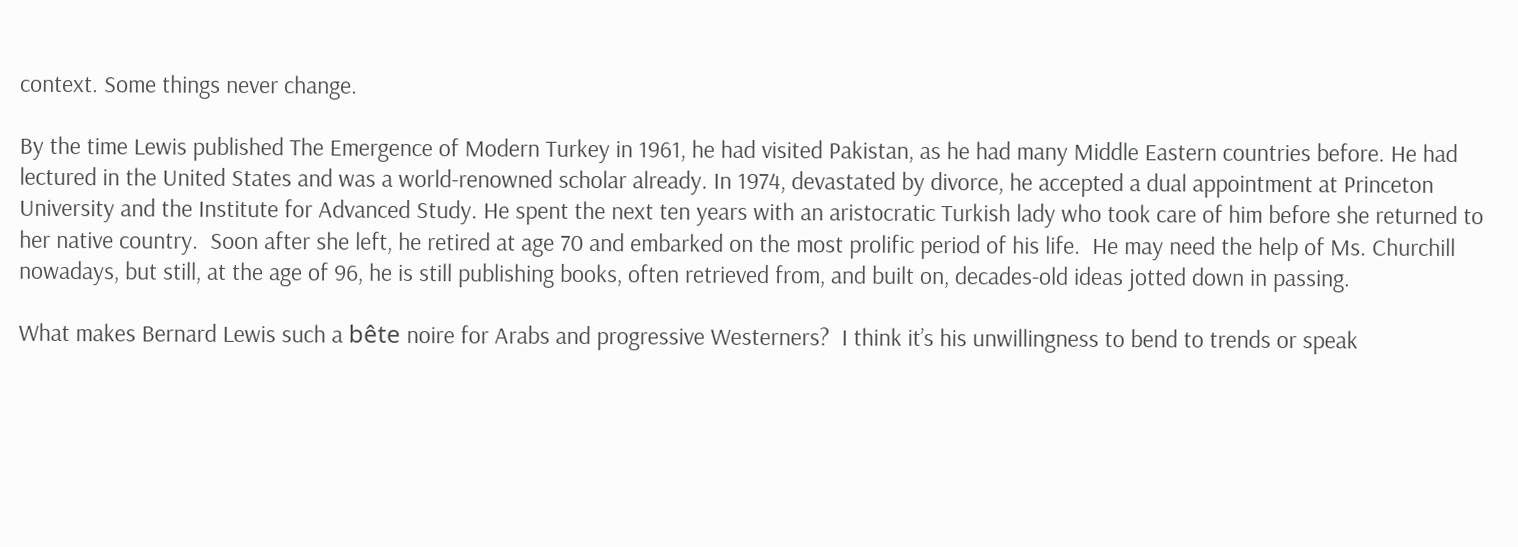context. Some things never change.

By the time Lewis published The Emergence of Modern Turkey in 1961, he had visited Pakistan, as he had many Middle Eastern countries before. He had lectured in the United States and was a world-renowned scholar already. In 1974, devastated by divorce, he accepted a dual appointment at Princeton University and the Institute for Advanced Study. He spent the next ten years with an aristocratic Turkish lady who took care of him before she returned to her native country.  Soon after she left, he retired at age 70 and embarked on the most prolific period of his life.  He may need the help of Ms. Churchill nowadays, but still, at the age of 96, he is still publishing books, often retrieved from, and built on, decades-old ideas jotted down in passing.

What makes Bernard Lewis such a bête noire for Arabs and progressive Westerners?  I think it’s his unwillingness to bend to trends or speak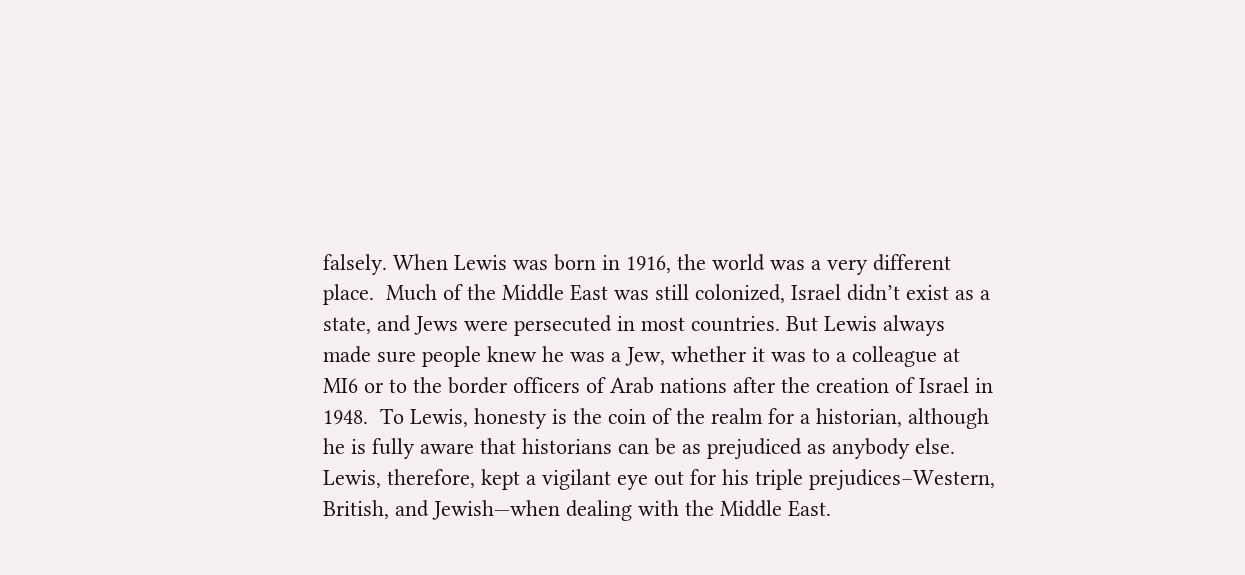falsely. When Lewis was born in 1916, the world was a very different place.  Much of the Middle East was still colonized, Israel didn’t exist as a state, and Jews were persecuted in most countries. But Lewis always made sure people knew he was a Jew, whether it was to a colleague at MI6 or to the border officers of Arab nations after the creation of Israel in 1948.  To Lewis, honesty is the coin of the realm for a historian, although he is fully aware that historians can be as prejudiced as anybody else.  Lewis, therefore, kept a vigilant eye out for his triple prejudices–Western, British, and Jewish—when dealing with the Middle East.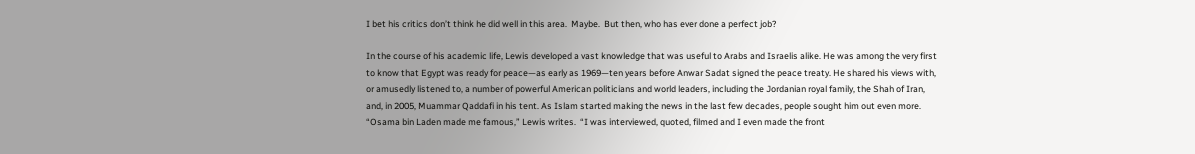I bet his critics don’t think he did well in this area.  Maybe.  But then, who has ever done a perfect job?

In the course of his academic life, Lewis developed a vast knowledge that was useful to Arabs and Israelis alike. He was among the very first to know that Egypt was ready for peace—as early as 1969—ten years before Anwar Sadat signed the peace treaty. He shared his views with, or amusedly listened to, a number of powerful American politicians and world leaders, including the Jordanian royal family, the Shah of Iran, and, in 2005, Muammar Qaddafi in his tent. As Islam started making the news in the last few decades, people sought him out even more. “Osama bin Laden made me famous,” Lewis writes.  “I was interviewed, quoted, filmed and I even made the front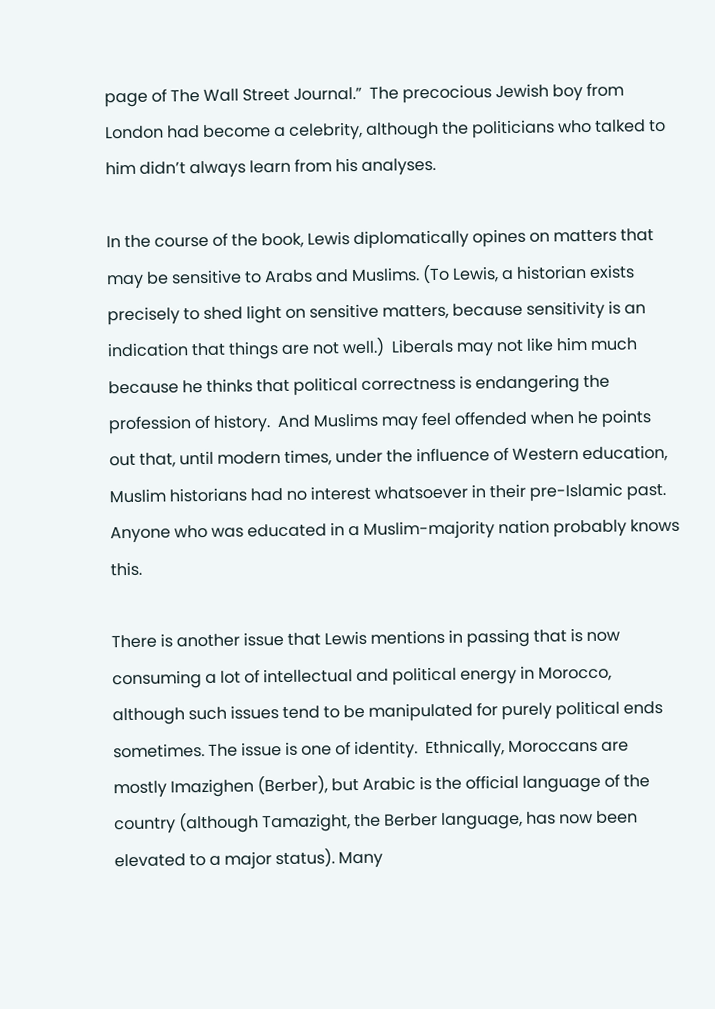page of The Wall Street Journal.”  The precocious Jewish boy from London had become a celebrity, although the politicians who talked to him didn’t always learn from his analyses.

In the course of the book, Lewis diplomatically opines on matters that may be sensitive to Arabs and Muslims. (To Lewis, a historian exists precisely to shed light on sensitive matters, because sensitivity is an indication that things are not well.)  Liberals may not like him much because he thinks that political correctness is endangering the profession of history.  And Muslims may feel offended when he points out that, until modern times, under the influence of Western education, Muslim historians had no interest whatsoever in their pre-Islamic past. Anyone who was educated in a Muslim-majority nation probably knows this.

There is another issue that Lewis mentions in passing that is now consuming a lot of intellectual and political energy in Morocco, although such issues tend to be manipulated for purely political ends sometimes. The issue is one of identity.  Ethnically, Moroccans are mostly Imazighen (Berber), but Arabic is the official language of the country (although Tamazight, the Berber language, has now been elevated to a major status). Many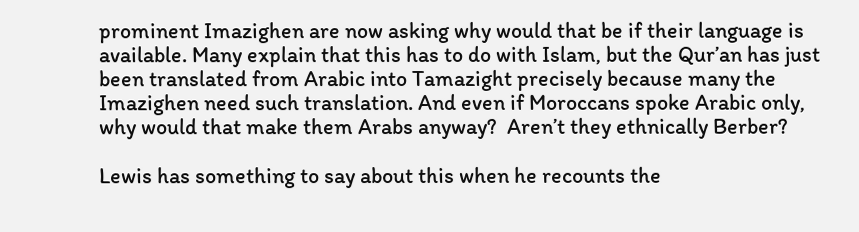prominent Imazighen are now asking why would that be if their language is available. Many explain that this has to do with Islam, but the Qur’an has just been translated from Arabic into Tamazight precisely because many the Imazighen need such translation. And even if Moroccans spoke Arabic only, why would that make them Arabs anyway?  Aren’t they ethnically Berber?

Lewis has something to say about this when he recounts the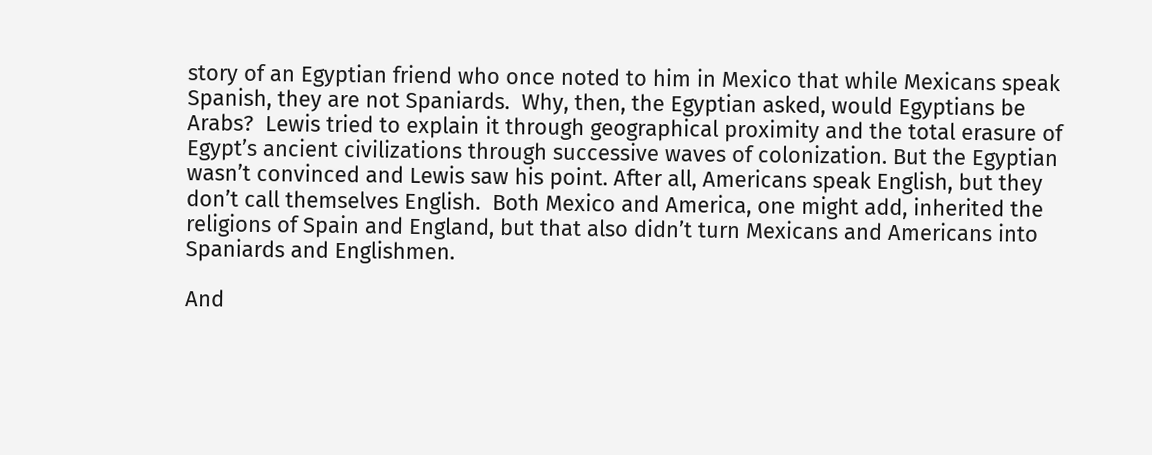story of an Egyptian friend who once noted to him in Mexico that while Mexicans speak Spanish, they are not Spaniards.  Why, then, the Egyptian asked, would Egyptians be Arabs?  Lewis tried to explain it through geographical proximity and the total erasure of Egypt’s ancient civilizations through successive waves of colonization. But the Egyptian wasn’t convinced and Lewis saw his point. After all, Americans speak English, but they don’t call themselves English.  Both Mexico and America, one might add, inherited the religions of Spain and England, but that also didn’t turn Mexicans and Americans into Spaniards and Englishmen.

And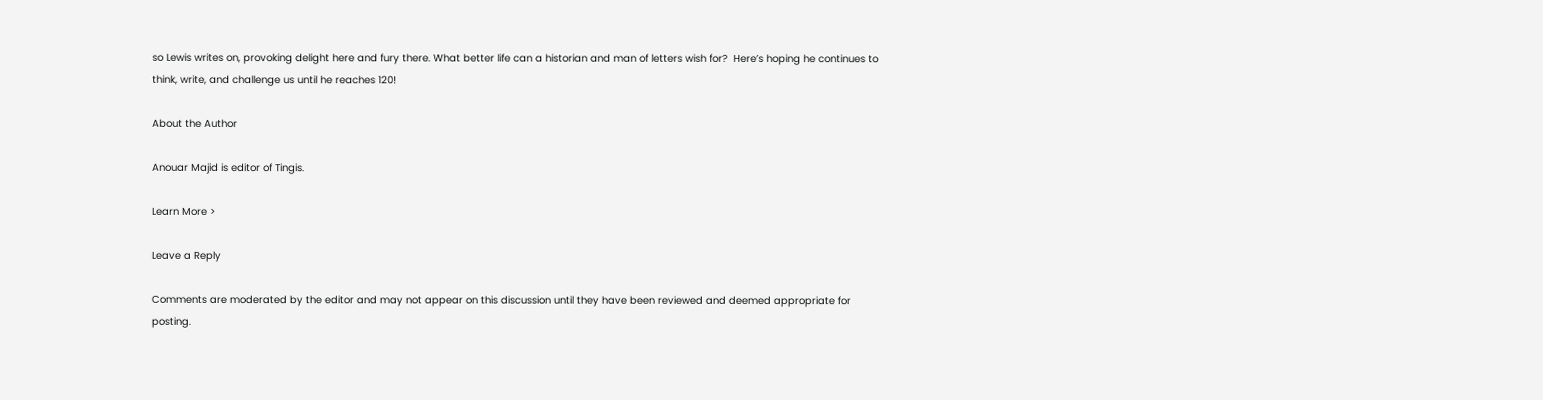so Lewis writes on, provoking delight here and fury there. What better life can a historian and man of letters wish for?  Here’s hoping he continues to think, write, and challenge us until he reaches 120!

About the Author

Anouar Majid is editor of Tingis.

Learn More >

Leave a Reply

Comments are moderated by the editor and may not appear on this discussion until they have been reviewed and deemed appropriate for posting.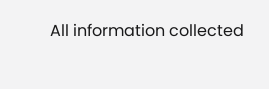All information collected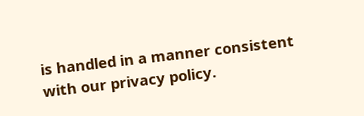is handled in a manner consistent with our privacy policy.